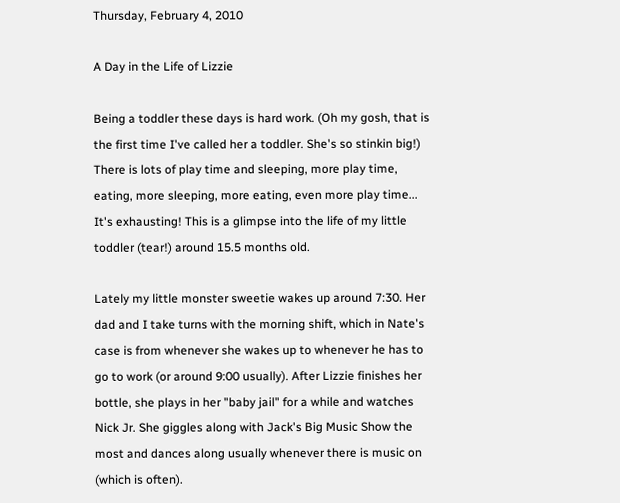Thursday, February 4, 2010

A Day in the Life of Lizzie

Being a toddler these days is hard work. (Oh my gosh, that is the first time I've called her a toddler. She's so stinkin big!) There is lots of play time and sleeping, more play time, eating, more sleeping, more eating, even more play time... It's exhausting! This is a glimpse into the life of my little toddler (tear!) around 15.5 months old.

Lately my little monster sweetie wakes up around 7:30. Her dad and I take turns with the morning shift, which in Nate's case is from whenever she wakes up to whenever he has to go to work (or around 9:00 usually). After Lizzie finishes her bottle, she plays in her "baby jail" for a while and watches Nick Jr. She giggles along with Jack's Big Music Show the most and dances along usually whenever there is music on (which is often).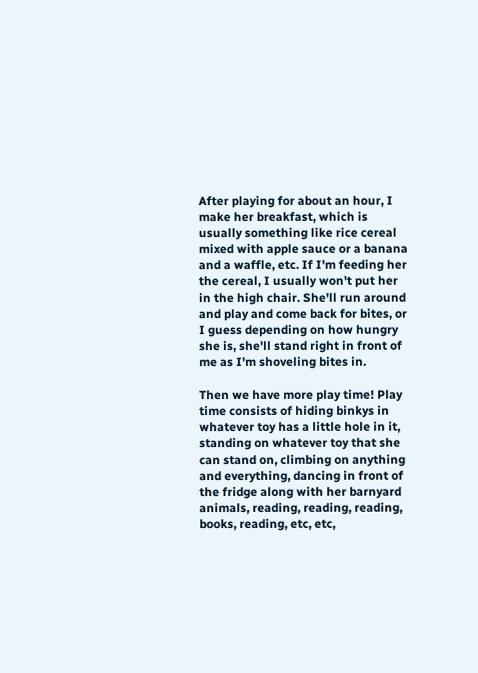After playing for about an hour, I make her breakfast, which is usually something like rice cereal mixed with apple sauce or a banana and a waffle, etc. If I'm feeding her the cereal, I usually won't put her in the high chair. She'll run around and play and come back for bites, or I guess depending on how hungry she is, she'll stand right in front of me as I'm shoveling bites in.

Then we have more play time! Play time consists of hiding binkys in whatever toy has a little hole in it, standing on whatever toy that she can stand on, climbing on anything and everything, dancing in front of the fridge along with her barnyard animals, reading, reading, reading, books, reading, etc, etc,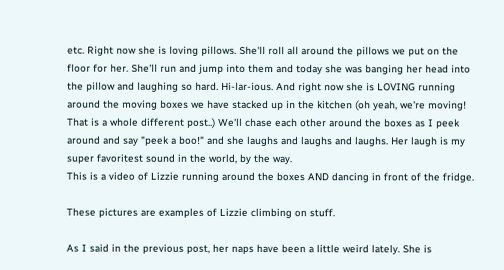etc. Right now she is loving pillows. She'll roll all around the pillows we put on the floor for her. She'll run and jump into them and today she was banging her head into the pillow and laughing so hard. Hi-lar-ious. And right now she is LOVING running around the moving boxes we have stacked up in the kitchen (oh yeah, we're moving! That is a whole different post..) We'll chase each other around the boxes as I peek around and say "peek a boo!" and she laughs and laughs and laughs. Her laugh is my super favoritest sound in the world, by the way.
This is a video of Lizzie running around the boxes AND dancing in front of the fridge.

These pictures are examples of Lizzie climbing on stuff.

As I said in the previous post, her naps have been a little weird lately. She is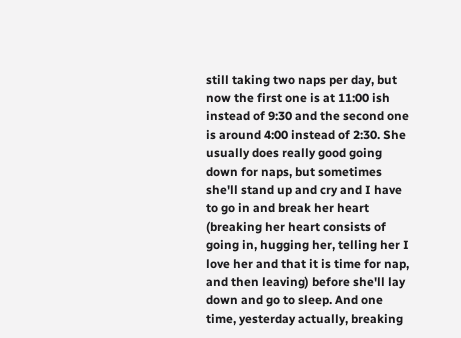still taking two naps per day, but now the first one is at 11:00 ish instead of 9:30 and the second one is around 4:00 instead of 2:30. She usually does really good going down for naps, but sometimes she'll stand up and cry and I have to go in and break her heart (breaking her heart consists of going in, hugging her, telling her I love her and that it is time for nap, and then leaving) before she'll lay down and go to sleep. And one time, yesterday actually, breaking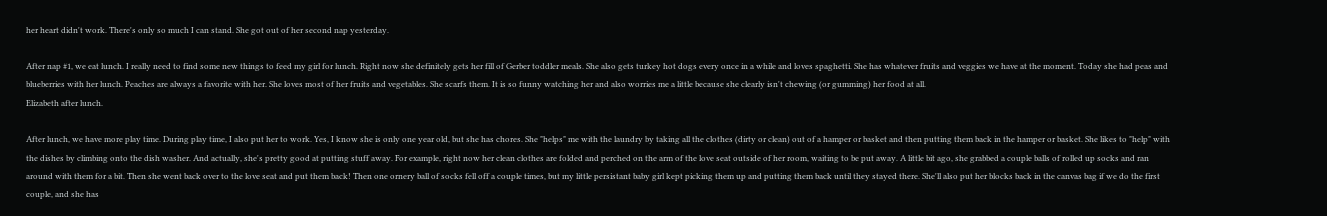her heart didn't work. There's only so much I can stand. She got out of her second nap yesterday.

After nap #1, we eat lunch. I really need to find some new things to feed my girl for lunch. Right now she definitely gets her fill of Gerber toddler meals. She also gets turkey hot dogs every once in a while and loves spaghetti. She has whatever fruits and veggies we have at the moment. Today she had peas and blueberries with her lunch. Peaches are always a favorite with her. She loves most of her fruits and vegetables. She scarfs them. It is so funny watching her and also worries me a little because she clearly isn't chewing (or gumming) her food at all.
Elizabeth after lunch.

After lunch, we have more play time. During play time, I also put her to work. Yes, I know she is only one year old, but she has chores. She "helps" me with the laundry by taking all the clothes (dirty or clean) out of a hamper or basket and then putting them back in the hamper or basket. She likes to "help" with the dishes by climbing onto the dish washer. And actually, she's pretty good at putting stuff away. For example, right now her clean clothes are folded and perched on the arm of the love seat outside of her room, waiting to be put away. A little bit ago, she grabbed a couple balls of rolled up socks and ran around with them for a bit. Then she went back over to the love seat and put them back! Then one ornery ball of socks fell off a couple times, but my little persistant baby girl kept picking them up and putting them back until they stayed there. She'll also put her blocks back in the canvas bag if we do the first couple, and she has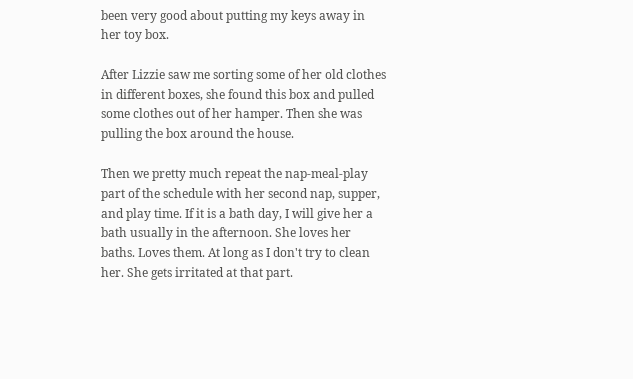been very good about putting my keys away in her toy box.

After Lizzie saw me sorting some of her old clothes in different boxes, she found this box and pulled some clothes out of her hamper. Then she was pulling the box around the house.

Then we pretty much repeat the nap-meal-play part of the schedule with her second nap, supper, and play time. If it is a bath day, I will give her a bath usually in the afternoon. She loves her baths. Loves them. At long as I don't try to clean her. She gets irritated at that part.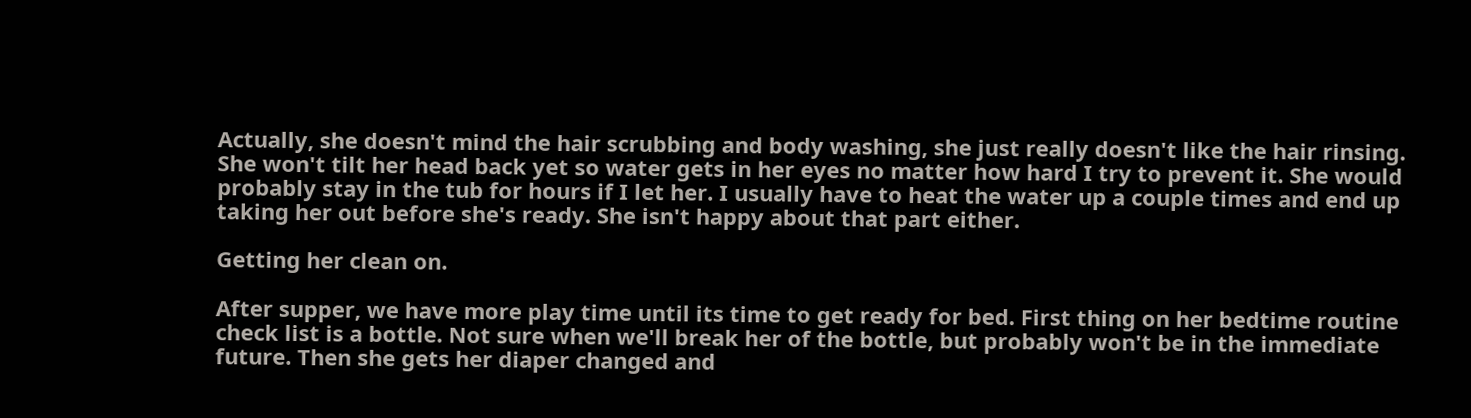Actually, she doesn't mind the hair scrubbing and body washing, she just really doesn't like the hair rinsing. She won't tilt her head back yet so water gets in her eyes no matter how hard I try to prevent it. She would probably stay in the tub for hours if I let her. I usually have to heat the water up a couple times and end up taking her out before she's ready. She isn't happy about that part either.

Getting her clean on.

After supper, we have more play time until its time to get ready for bed. First thing on her bedtime routine check list is a bottle. Not sure when we'll break her of the bottle, but probably won't be in the immediate future. Then she gets her diaper changed and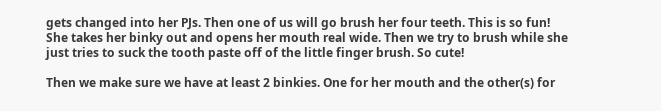gets changed into her PJs. Then one of us will go brush her four teeth. This is so fun! She takes her binky out and opens her mouth real wide. Then we try to brush while she just tries to suck the tooth paste off of the little finger brush. So cute!

Then we make sure we have at least 2 binkies. One for her mouth and the other(s) for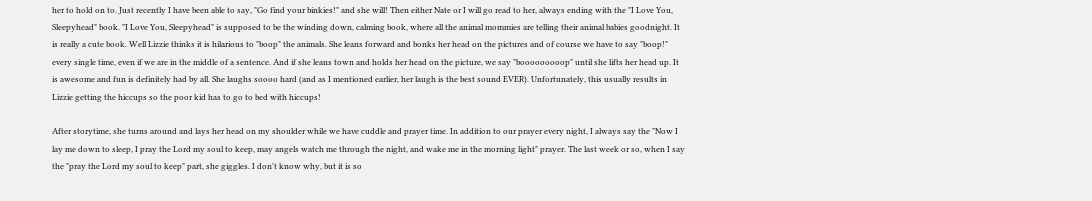her to hold on to. Just recently I have been able to say, "Go find your binkies!" and she will! Then either Nate or I will go read to her, always ending with the "I Love You, Sleepyhead" book. "I Love You, Sleepyhead" is supposed to be the winding down, calming book, where all the animal mommies are telling their animal babies goodnight. It is really a cute book. Well Lizzie thinks it is hilarious to "boop" the animals. She leans forward and bonks her head on the pictures and of course we have to say "boop!" every single time, even if we are in the middle of a sentence. And if she leans town and holds her head on the picture, we say "booooooooop" until she lifts her head up. It is awesome and fun is definitely had by all. She laughs soooo hard (and as I mentioned earlier, her laugh is the best sound EVER). Unfortunately, this usually results in Lizzie getting the hiccups so the poor kid has to go to bed with hiccups!

After storytime, she turns around and lays her head on my shoulder while we have cuddle and prayer time. In addition to our prayer every night, I always say the "Now I lay me down to sleep, I pray the Lord my soul to keep, may angels watch me through the night, and wake me in the morning light" prayer. The last week or so, when I say the "pray the Lord my soul to keep" part, she giggles. I don't know why, but it is so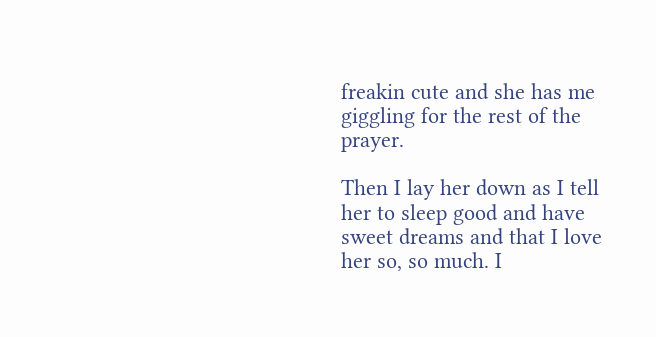freakin cute and she has me giggling for the rest of the prayer.

Then I lay her down as I tell her to sleep good and have sweet dreams and that I love her so, so much. I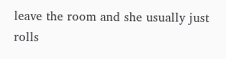leave the room and she usually just rolls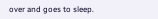over and goes to sleep.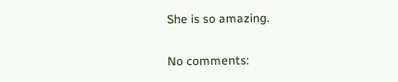She is so amazing.

No comments: